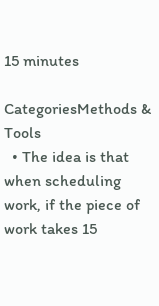15 minutes

CategoriesMethods & Tools
  • The idea is that when scheduling work, if the piece of work takes 15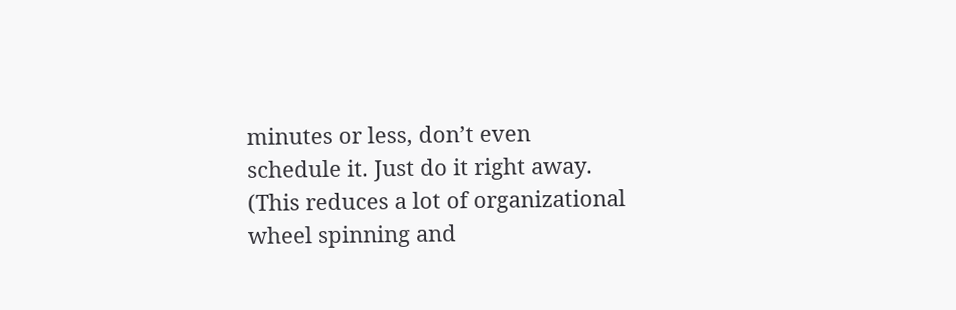minutes or less, don’t even schedule it. Just do it right away. (This reduces a lot of organizational wheel spinning and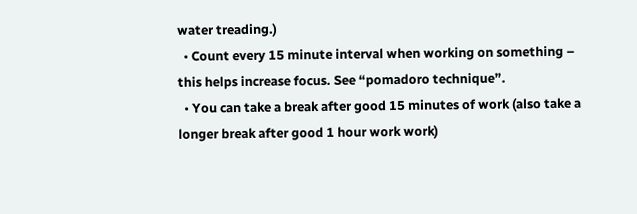water treading.)
  • Count every 15 minute interval when working on something – this helps increase focus. See “pomadoro technique”.
  • You can take a break after good 15 minutes of work (also take a longer break after good 1 hour work work)